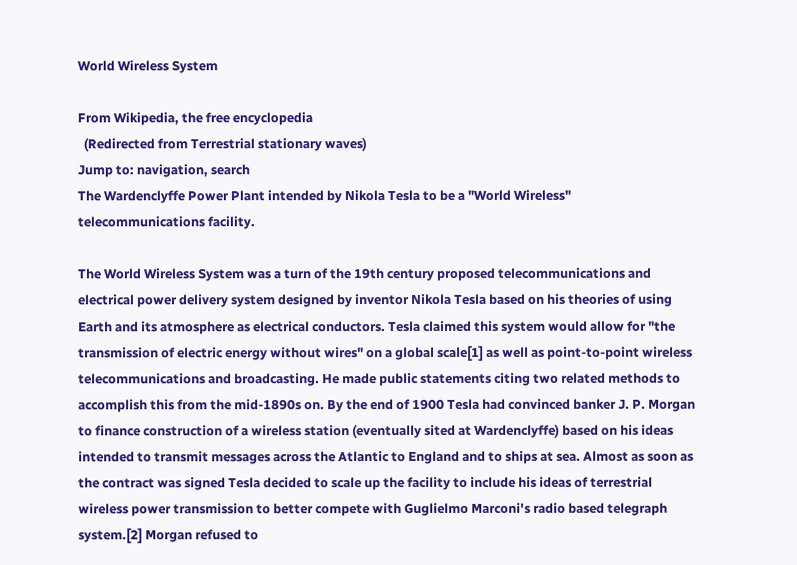World Wireless System

From Wikipedia, the free encyclopedia
  (Redirected from Terrestrial stationary waves)
Jump to: navigation, search
The Wardenclyffe Power Plant intended by Nikola Tesla to be a "World Wireless" telecommunications facility.

The World Wireless System was a turn of the 19th century proposed telecommunications and electrical power delivery system designed by inventor Nikola Tesla based on his theories of using Earth and its atmosphere as electrical conductors. Tesla claimed this system would allow for "the transmission of electric energy without wires" on a global scale[1] as well as point-to-point wireless telecommunications and broadcasting. He made public statements citing two related methods to accomplish this from the mid-1890s on. By the end of 1900 Tesla had convinced banker J. P. Morgan to finance construction of a wireless station (eventually sited at Wardenclyffe) based on his ideas intended to transmit messages across the Atlantic to England and to ships at sea. Almost as soon as the contract was signed Tesla decided to scale up the facility to include his ideas of terrestrial wireless power transmission to better compete with Guglielmo Marconi's radio based telegraph system.[2] Morgan refused to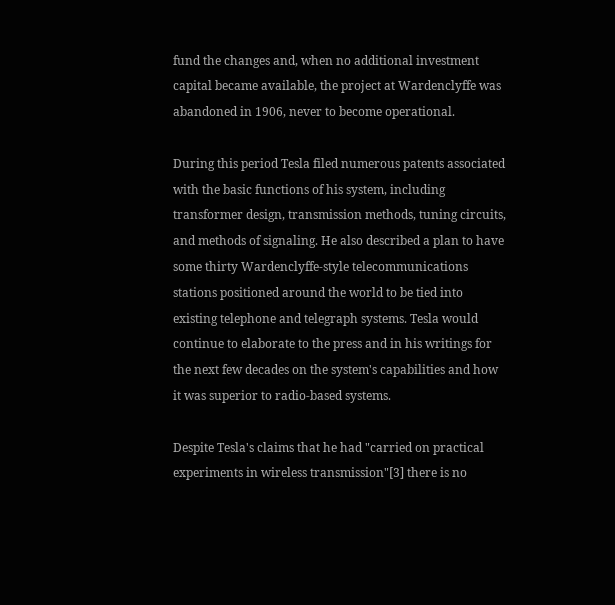fund the changes and, when no additional investment capital became available, the project at Wardenclyffe was abandoned in 1906, never to become operational.

During this period Tesla filed numerous patents associated with the basic functions of his system, including transformer design, transmission methods, tuning circuits, and methods of signaling. He also described a plan to have some thirty Wardenclyffe-style telecommunications stations positioned around the world to be tied into existing telephone and telegraph systems. Tesla would continue to elaborate to the press and in his writings for the next few decades on the system's capabilities and how it was superior to radio-based systems.

Despite Tesla's claims that he had "carried on practical experiments in wireless transmission"[3] there is no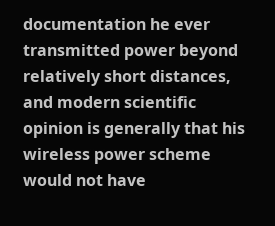documentation he ever transmitted power beyond relatively short distances, and modern scientific opinion is generally that his wireless power scheme would not have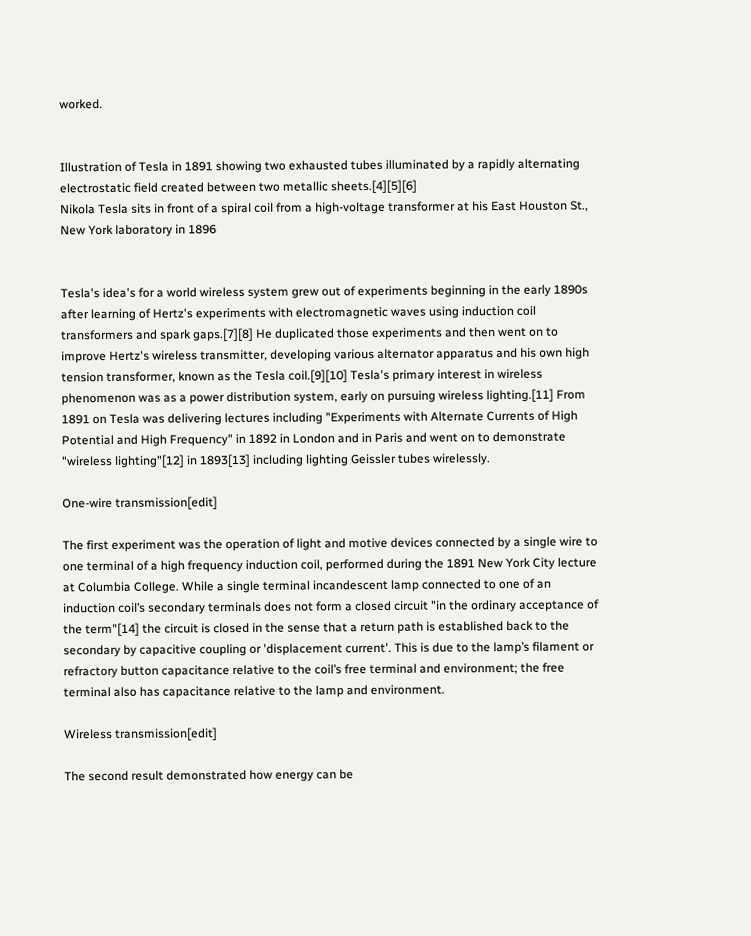worked.


Illustration of Tesla in 1891 showing two exhausted tubes illuminated by a rapidly alternating electrostatic field created between two metallic sheets.[4][5][6]
Nikola Tesla sits in front of a spiral coil from a high-voltage transformer at his East Houston St., New York laboratory in 1896


Tesla's idea's for a world wireless system grew out of experiments beginning in the early 1890s after learning of Hertz's experiments with electromagnetic waves using induction coil transformers and spark gaps.[7][8] He duplicated those experiments and then went on to improve Hertz's wireless transmitter, developing various alternator apparatus and his own high tension transformer, known as the Tesla coil.[9][10] Tesla's primary interest in wireless phenomenon was as a power distribution system, early on pursuing wireless lighting.[11] From 1891 on Tesla was delivering lectures including "Experiments with Alternate Currents of High Potential and High Frequency" in 1892 in London and in Paris and went on to demonstrate "wireless lighting"[12] in 1893[13] including lighting Geissler tubes wirelessly.

One-wire transmission[edit]

The first experiment was the operation of light and motive devices connected by a single wire to one terminal of a high frequency induction coil, performed during the 1891 New York City lecture at Columbia College. While a single terminal incandescent lamp connected to one of an induction coil’s secondary terminals does not form a closed circuit "in the ordinary acceptance of the term"[14] the circuit is closed in the sense that a return path is established back to the secondary by capacitive coupling or 'displacement current'. This is due to the lamp’s filament or refractory button capacitance relative to the coil’s free terminal and environment; the free terminal also has capacitance relative to the lamp and environment.

Wireless transmission[edit]

The second result demonstrated how energy can be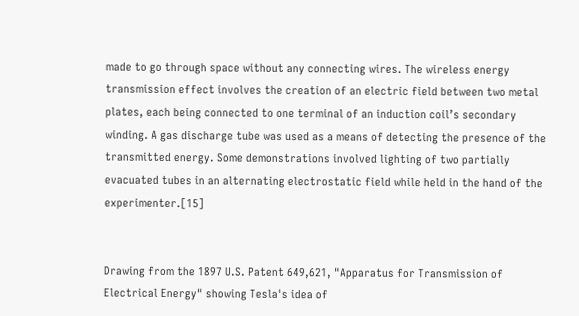made to go through space without any connecting wires. The wireless energy transmission effect involves the creation of an electric field between two metal plates, each being connected to one terminal of an induction coil’s secondary winding. A gas discharge tube was used as a means of detecting the presence of the transmitted energy. Some demonstrations involved lighting of two partially evacuated tubes in an alternating electrostatic field while held in the hand of the experimenter.[15]


Drawing from the 1897 U.S. Patent 649,621, "Apparatus for Transmission of Electrical Energy" showing Tesla's idea of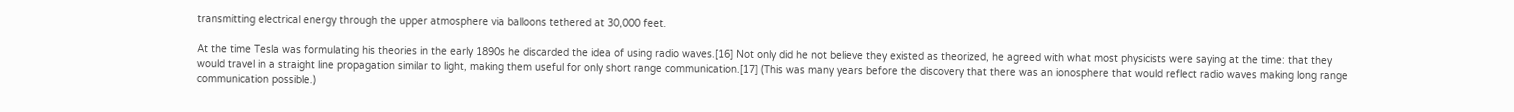transmitting electrical energy through the upper atmosphere via balloons tethered at 30,000 feet.

At the time Tesla was formulating his theories in the early 1890s he discarded the idea of using radio waves.[16] Not only did he not believe they existed as theorized, he agreed with what most physicists were saying at the time: that they would travel in a straight line propagation similar to light, making them useful for only short range communication.[17] (This was many years before the discovery that there was an ionosphere that would reflect radio waves making long range communication possible.)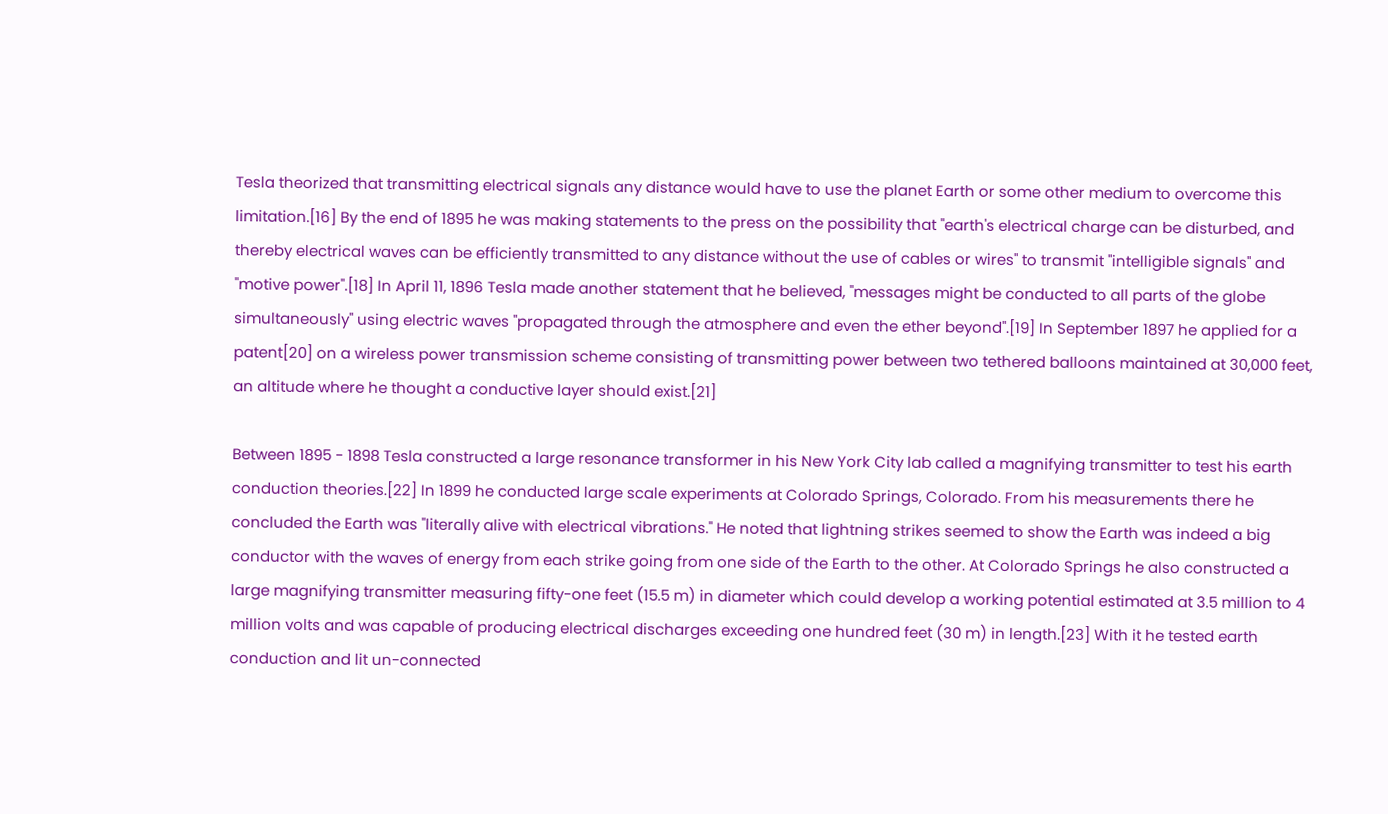Tesla theorized that transmitting electrical signals any distance would have to use the planet Earth or some other medium to overcome this limitation.[16] By the end of 1895 he was making statements to the press on the possibility that "earth's electrical charge can be disturbed, and thereby electrical waves can be efficiently transmitted to any distance without the use of cables or wires" to transmit "intelligible signals" and "motive power".[18] In April 11, 1896 Tesla made another statement that he believed, "messages might be conducted to all parts of the globe simultaneously" using electric waves "propagated through the atmosphere and even the ether beyond".[19] In September 1897 he applied for a patent[20] on a wireless power transmission scheme consisting of transmitting power between two tethered balloons maintained at 30,000 feet, an altitude where he thought a conductive layer should exist.[21]

Between 1895 - 1898 Tesla constructed a large resonance transformer in his New York City lab called a magnifying transmitter to test his earth conduction theories.[22] In 1899 he conducted large scale experiments at Colorado Springs, Colorado. From his measurements there he concluded the Earth was "literally alive with electrical vibrations." He noted that lightning strikes seemed to show the Earth was indeed a big conductor with the waves of energy from each strike going from one side of the Earth to the other. At Colorado Springs he also constructed a large magnifying transmitter measuring fifty-one feet (15.5 m) in diameter which could develop a working potential estimated at 3.5 million to 4 million volts and was capable of producing electrical discharges exceeding one hundred feet (30 m) in length.[23] With it he tested earth conduction and lit un-connected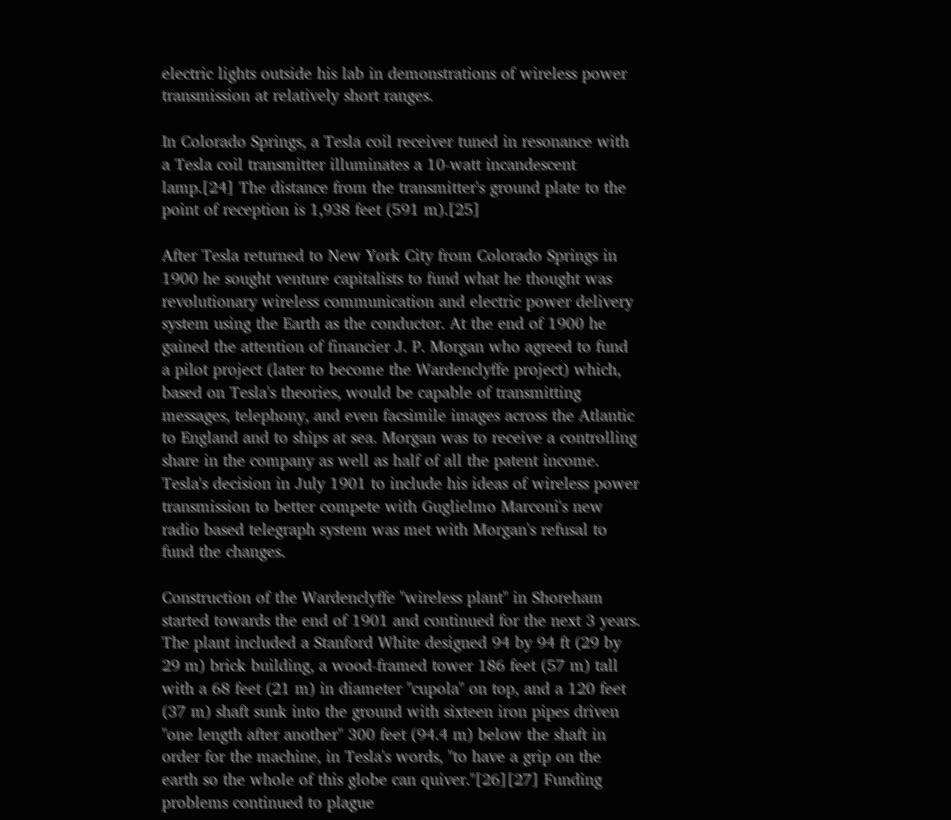electric lights outside his lab in demonstrations of wireless power transmission at relatively short ranges.

In Colorado Springs, a Tesla coil receiver tuned in resonance with a Tesla coil transmitter illuminates a 10-watt incandescent lamp.[24] The distance from the transmitter's ground plate to the point of reception is 1,938 feet (591 m).[25]

After Tesla returned to New York City from Colorado Springs in 1900 he sought venture capitalists to fund what he thought was revolutionary wireless communication and electric power delivery system using the Earth as the conductor. At the end of 1900 he gained the attention of financier J. P. Morgan who agreed to fund a pilot project (later to become the Wardenclyffe project) which, based on Tesla's theories, would be capable of transmitting messages, telephony, and even facsimile images across the Atlantic to England and to ships at sea. Morgan was to receive a controlling share in the company as well as half of all the patent income. Tesla's decision in July 1901 to include his ideas of wireless power transmission to better compete with Guglielmo Marconi's new radio based telegraph system was met with Morgan's refusal to fund the changes.

Construction of the Wardenclyffe "wireless plant" in Shoreham started towards the end of 1901 and continued for the next 3 years. The plant included a Stanford White designed 94 by 94 ft (29 by 29 m) brick building, a wood-framed tower 186 feet (57 m) tall with a 68 feet (21 m) in diameter "cupola" on top, and a 120 feet (37 m) shaft sunk into the ground with sixteen iron pipes driven "one length after another" 300 feet (94.4 m) below the shaft in order for the machine, in Tesla's words, "to have a grip on the earth so the whole of this globe can quiver."[26][27] Funding problems continued to plague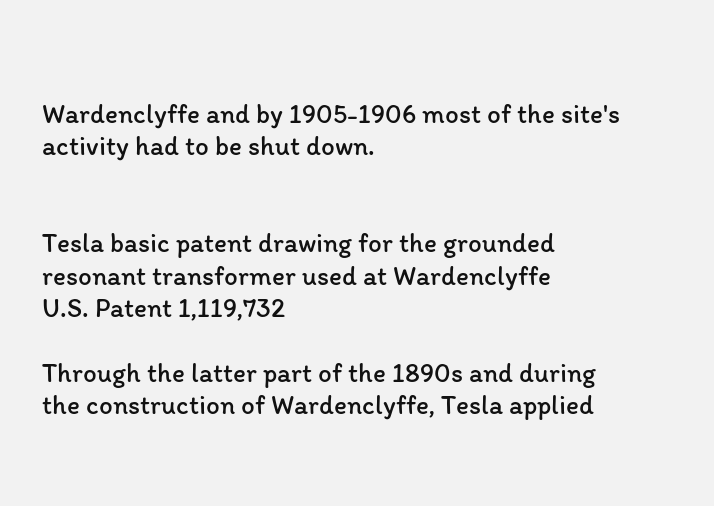Wardenclyffe and by 1905-1906 most of the site's activity had to be shut down.


Tesla basic patent drawing for the grounded resonant transformer used at Wardenclyffe
U.S. Patent 1,119,732

Through the latter part of the 1890s and during the construction of Wardenclyffe, Tesla applied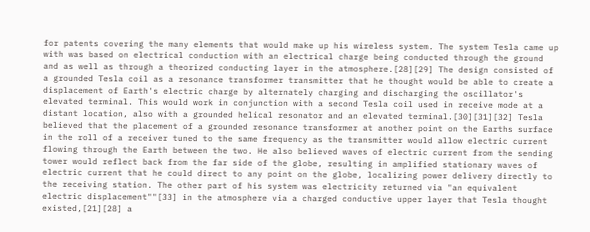for patents covering the many elements that would make up his wireless system. The system Tesla came up with was based on electrical conduction with an electrical charge being conducted through the ground and as well as through a theorized conducting layer in the atmosphere.[28][29] The design consisted of a grounded Tesla coil as a resonance transformer transmitter that he thought would be able to create a displacement of Earth's electric charge by alternately charging and discharging the oscillator's elevated terminal. This would work in conjunction with a second Tesla coil used in receive mode at a distant location, also with a grounded helical resonator and an elevated terminal.[30][31][32] Tesla believed that the placement of a grounded resonance transformer at another point on the Earths surface in the roll of a receiver tuned to the same frequency as the transmitter would allow electric current flowing through the Earth between the two. He also believed waves of electric current from the sending tower would reflect back from the far side of the globe, resulting in amplified stationary waves of electric current that he could direct to any point on the globe, localizing power delivery directly to the receiving station. The other part of his system was electricity returned via "an equivalent electric displacement""[33] in the atmosphere via a charged conductive upper layer that Tesla thought existed,[21][28] a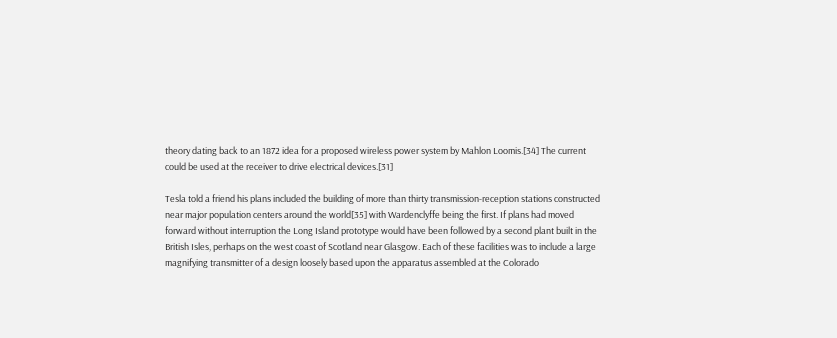theory dating back to an 1872 idea for a proposed wireless power system by Mahlon Loomis.[34] The current could be used at the receiver to drive electrical devices.[31]

Tesla told a friend his plans included the building of more than thirty transmission-reception stations constructed near major population centers around the world[35] with Wardenclyffe being the first. If plans had moved forward without interruption the Long Island prototype would have been followed by a second plant built in the British Isles, perhaps on the west coast of Scotland near Glasgow. Each of these facilities was to include a large magnifying transmitter of a design loosely based upon the apparatus assembled at the Colorado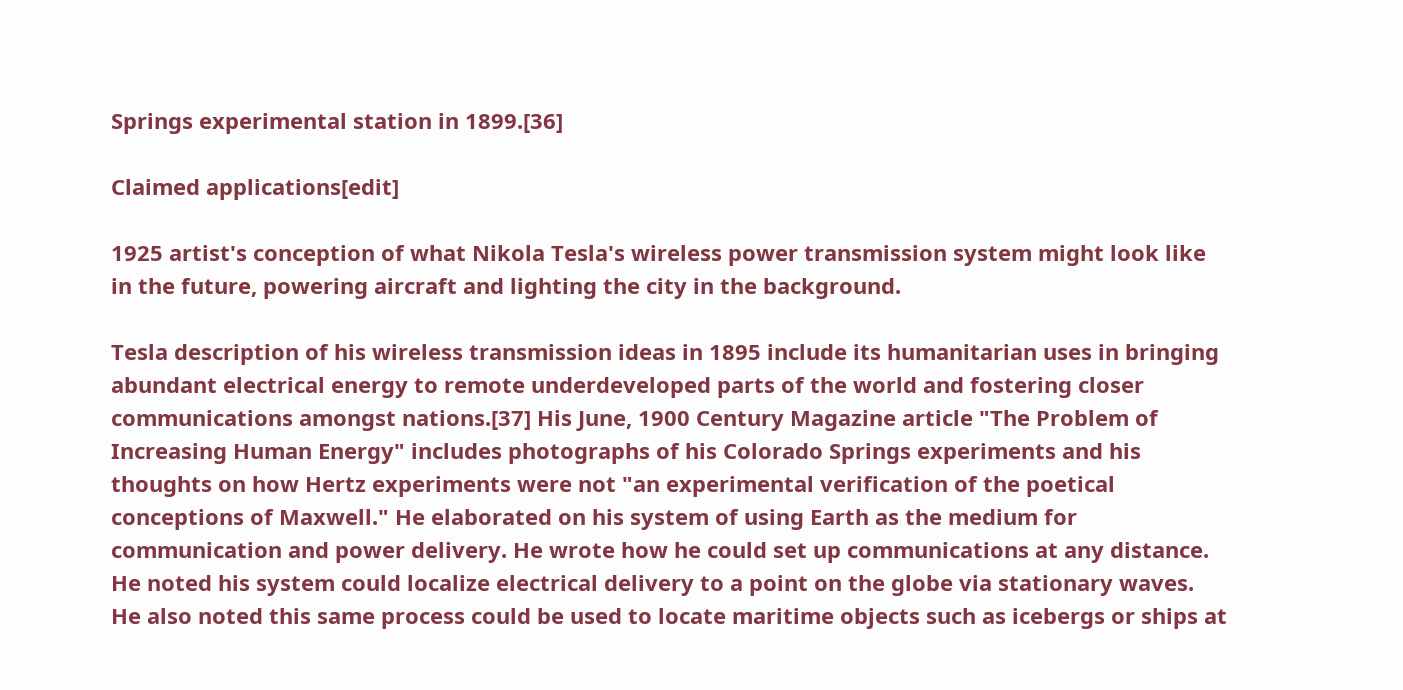Springs experimental station in 1899.[36]

Claimed applications[edit]

1925 artist's conception of what Nikola Tesla's wireless power transmission system might look like in the future, powering aircraft and lighting the city in the background.

Tesla description of his wireless transmission ideas in 1895 include its humanitarian uses in bringing abundant electrical energy to remote underdeveloped parts of the world and fostering closer communications amongst nations.[37] His June, 1900 Century Magazine article "The Problem of Increasing Human Energy" includes photographs of his Colorado Springs experiments and his thoughts on how Hertz experiments were not "an experimental verification of the poetical conceptions of Maxwell." He elaborated on his system of using Earth as the medium for communication and power delivery. He wrote how he could set up communications at any distance. He noted his system could localize electrical delivery to a point on the globe via stationary waves. He also noted this same process could be used to locate maritime objects such as icebergs or ships at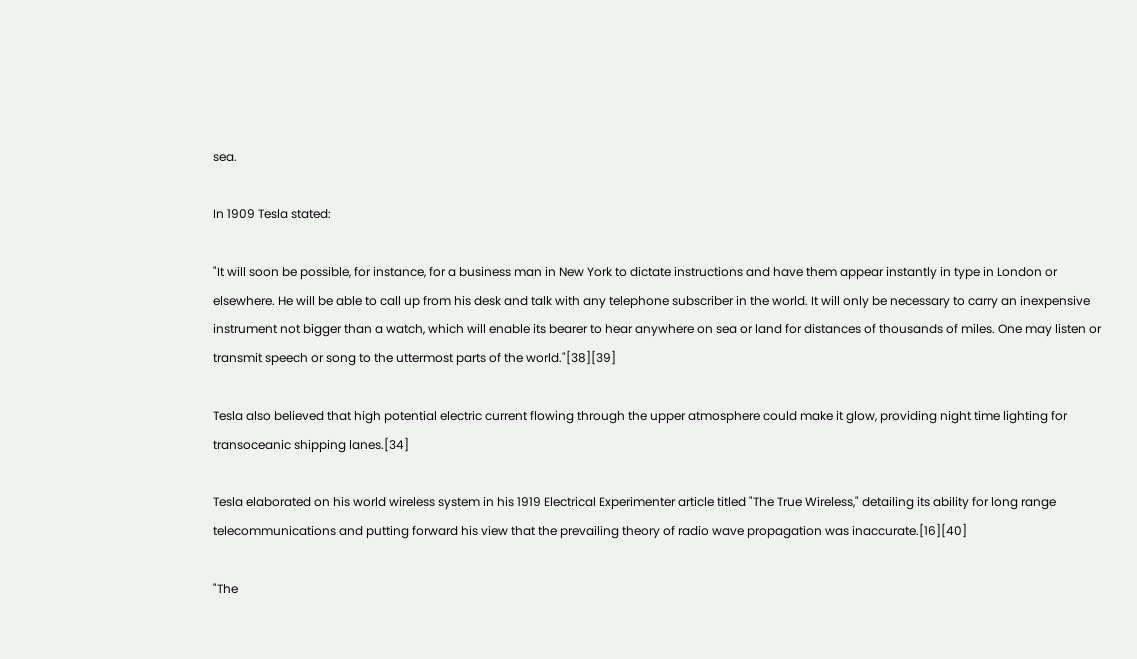sea.

In 1909 Tesla stated:

"It will soon be possible, for instance, for a business man in New York to dictate instructions and have them appear instantly in type in London or elsewhere. He will be able to call up from his desk and talk with any telephone subscriber in the world. It will only be necessary to carry an inexpensive instrument not bigger than a watch, which will enable its bearer to hear anywhere on sea or land for distances of thousands of miles. One may listen or transmit speech or song to the uttermost parts of the world."[38][39]

Tesla also believed that high potential electric current flowing through the upper atmosphere could make it glow, providing night time lighting for transoceanic shipping lanes.[34]

Tesla elaborated on his world wireless system in his 1919 Electrical Experimenter article titled "The True Wireless," detailing its ability for long range telecommunications and putting forward his view that the prevailing theory of radio wave propagation was inaccurate.[16][40]

"The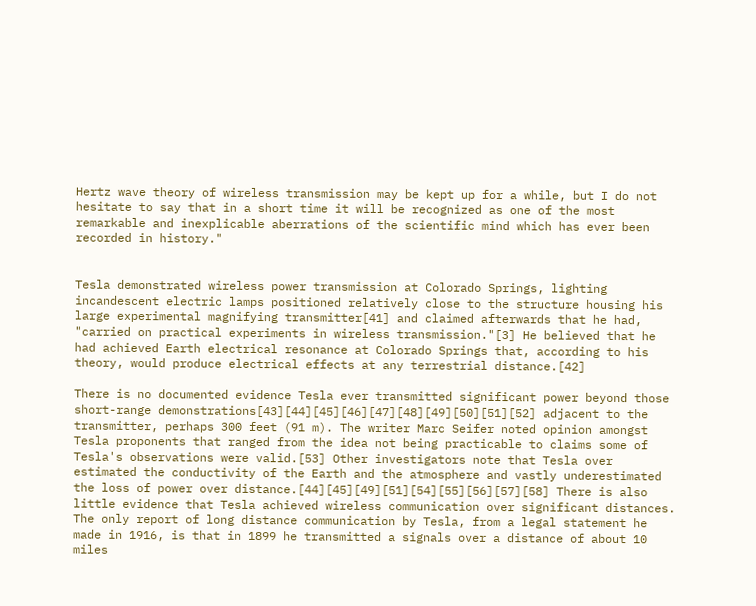Hertz wave theory of wireless transmission may be kept up for a while, but I do not hesitate to say that in a short time it will be recognized as one of the most remarkable and inexplicable aberrations of the scientific mind which has ever been recorded in history."


Tesla demonstrated wireless power transmission at Colorado Springs, lighting incandescent electric lamps positioned relatively close to the structure housing his large experimental magnifying transmitter[41] and claimed afterwards that he had, "carried on practical experiments in wireless transmission."[3] He believed that he had achieved Earth electrical resonance at Colorado Springs that, according to his theory, would produce electrical effects at any terrestrial distance.[42]

There is no documented evidence Tesla ever transmitted significant power beyond those short-range demonstrations[43][44][45][46][47][48][49][50][51][52] adjacent to the transmitter, perhaps 300 feet (91 m). The writer Marc Seifer noted opinion amongst Tesla proponents that ranged from the idea not being practicable to claims some of Tesla's observations were valid.[53] Other investigators note that Tesla over estimated the conductivity of the Earth and the atmosphere and vastly underestimated the loss of power over distance.[44][45][49][51][54][55][56][57][58] There is also little evidence that Tesla achieved wireless communication over significant distances. The only report of long distance communication by Tesla, from a legal statement he made in 1916, is that in 1899 he transmitted a signals over a distance of about 10 miles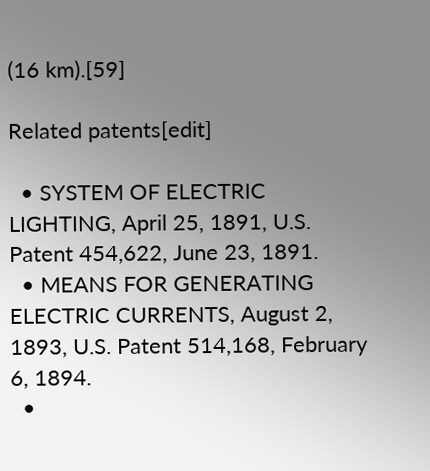(16 km).[59]

Related patents[edit]

  • SYSTEM OF ELECTRIC LIGHTING, April 25, 1891, U.S. Patent 454,622, June 23, 1891.
  • MEANS FOR GENERATING ELECTRIC CURRENTS, August 2, 1893, U.S. Patent 514,168, February 6, 1894.
  •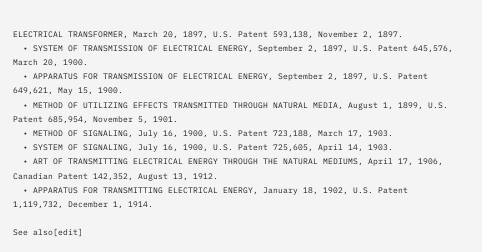ELECTRICAL TRANSFORMER, March 20, 1897, U.S. Patent 593,138, November 2, 1897.
  • SYSTEM OF TRANSMISSION OF ELECTRICAL ENERGY, September 2, 1897, U.S. Patent 645,576, March 20, 1900.
  • APPARATUS FOR TRANSMISSION OF ELECTRICAL ENERGY, September 2, 1897, U.S. Patent 649,621, May 15, 1900.
  • METHOD OF UTILIZING EFFECTS TRANSMITTED THROUGH NATURAL MEDIA, August 1, 1899, U.S. Patent 685,954, November 5, 1901.
  • METHOD OF SIGNALING, July 16, 1900, U.S. Patent 723,188, March 17, 1903.
  • SYSTEM OF SIGNALING, July 16, 1900, U.S. Patent 725,605, April 14, 1903.
  • ART OF TRANSMITTING ELECTRICAL ENERGY THROUGH THE NATURAL MEDIUMS, April 17, 1906, Canadian Patent 142,352, August 13, 1912.
  • APPARATUS FOR TRANSMITTING ELECTRICAL ENERGY, January 18, 1902, U.S. Patent 1,119,732, December 1, 1914.

See also[edit]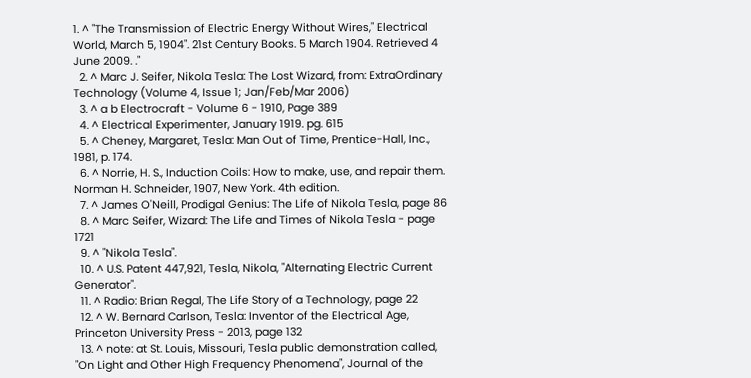1. ^ "The Transmission of Electric Energy Without Wires," Electrical World, March 5, 1904". 21st Century Books. 5 March 1904. Retrieved 4 June 2009. ."
  2. ^ Marc J. Seifer, Nikola Tesla: The Lost Wizard, from: ExtraOrdinary Technology (Volume 4, Issue 1; Jan/Feb/Mar 2006)
  3. ^ a b Electrocraft - Volume 6 - 1910, Page 389
  4. ^ Electrical Experimenter, January 1919. pg. 615
  5. ^ Cheney, Margaret, Tesla: Man Out of Time, Prentice-Hall, Inc., 1981, p. 174.
  6. ^ Norrie, H. S., Induction Coils: How to make, use, and repair them. Norman H. Schneider, 1907, New York. 4th edition.
  7. ^ James O'Neill, Prodigal Genius: The Life of Nikola Tesla, page 86
  8. ^ Marc Seifer, Wizard: The Life and Times of Nikola Tesla - page 1721
  9. ^ "Nikola Tesla".
  10. ^ U.S. Patent 447,921, Tesla, Nikola, "Alternating Electric Current Generator".
  11. ^ Radio: Brian Regal, The Life Story of a Technology, page 22
  12. ^ W. Bernard Carlson, Tesla: Inventor of the Electrical Age, Princeton University Press - 2013, page 132
  13. ^ note: at St. Louis, Missouri, Tesla public demonstration called, "On Light and Other High Frequency Phenomena", Journal of the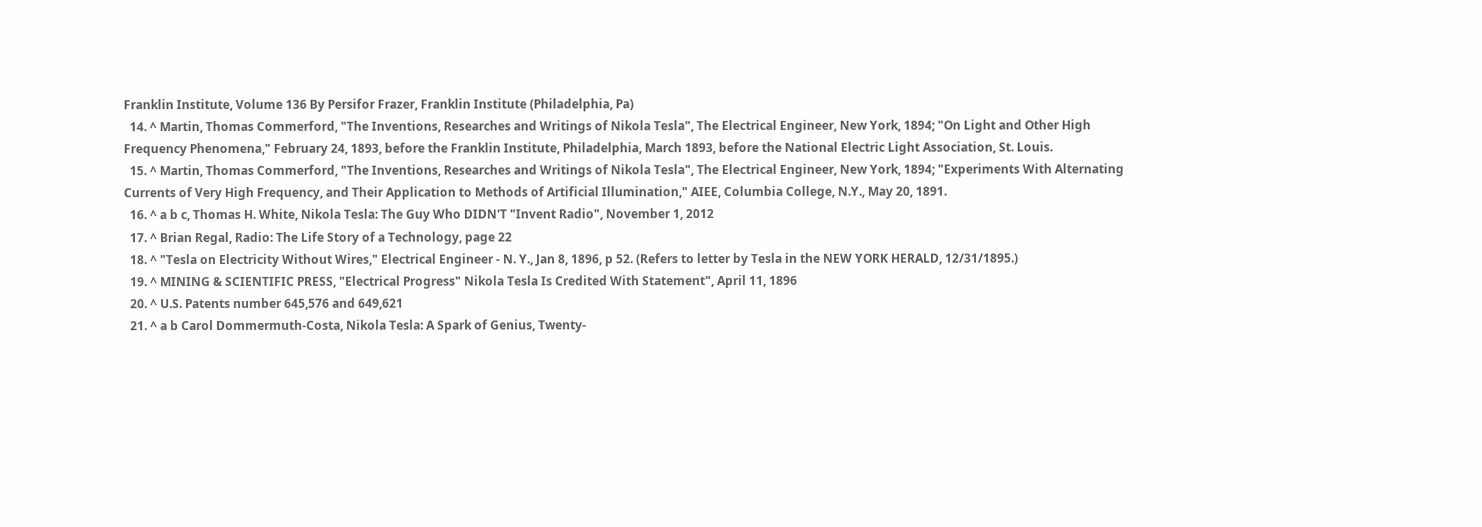Franklin Institute, Volume 136 By Persifor Frazer, Franklin Institute (Philadelphia, Pa)
  14. ^ Martin, Thomas Commerford, "The Inventions, Researches and Writings of Nikola Tesla", The Electrical Engineer, New York, 1894; "On Light and Other High Frequency Phenomena," February 24, 1893, before the Franklin Institute, Philadelphia, March 1893, before the National Electric Light Association, St. Louis.
  15. ^ Martin, Thomas Commerford, "The Inventions, Researches and Writings of Nikola Tesla", The Electrical Engineer, New York, 1894; "Experiments With Alternating Currents of Very High Frequency, and Their Application to Methods of Artificial Illumination," AIEE, Columbia College, N.Y., May 20, 1891.
  16. ^ a b c, Thomas H. White, Nikola Tesla: The Guy Who DIDN'T "Invent Radio", November 1, 2012
  17. ^ Brian Regal, Radio: The Life Story of a Technology, page 22
  18. ^ "Tesla on Electricity Without Wires," Electrical Engineer - N. Y., Jan 8, 1896, p 52. (Refers to letter by Tesla in the NEW YORK HERALD, 12/31/1895.)
  19. ^ MINING & SCIENTIFIC PRESS, "Electrical Progress" Nikola Tesla Is Credited With Statement", April 11, 1896
  20. ^ U.S. Patents number 645,576 and 649,621
  21. ^ a b Carol Dommermuth-Costa, Nikola Tesla: A Spark of Genius, Twenty-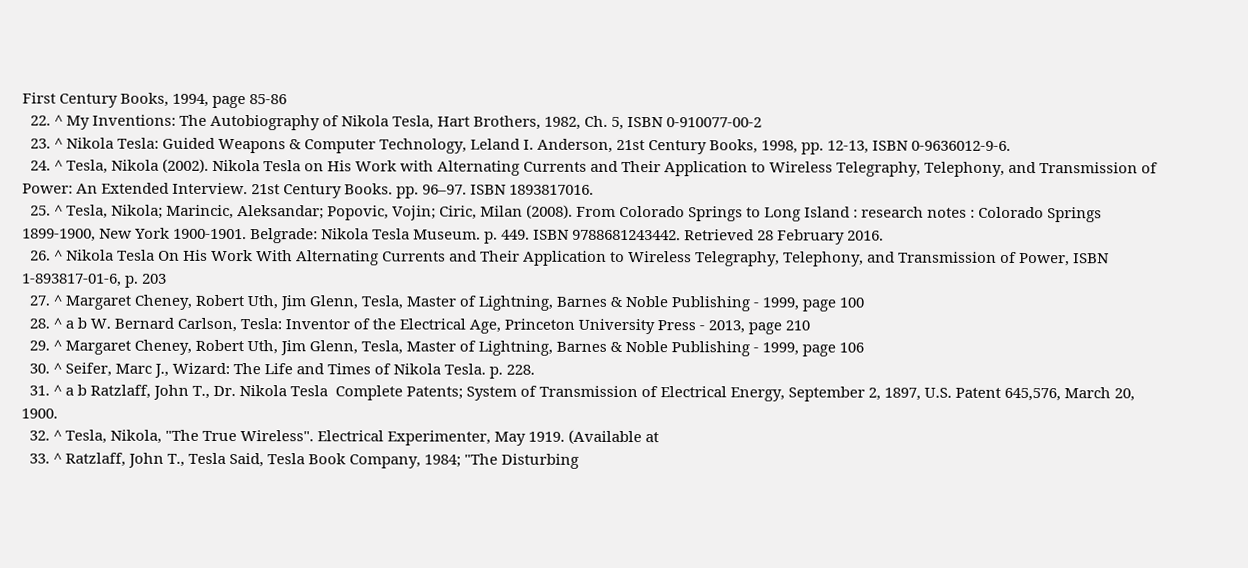First Century Books, 1994, page 85-86
  22. ^ My Inventions: The Autobiography of Nikola Tesla, Hart Brothers, 1982, Ch. 5, ISBN 0-910077-00-2
  23. ^ Nikola Tesla: Guided Weapons & Computer Technology, Leland I. Anderson, 21st Century Books, 1998, pp. 12-13, ISBN 0-9636012-9-6.
  24. ^ Tesla, Nikola (2002). Nikola Tesla on His Work with Alternating Currents and Their Application to Wireless Telegraphy, Telephony, and Transmission of Power: An Extended Interview. 21st Century Books. pp. 96–97. ISBN 1893817016.
  25. ^ Tesla, Nikola; Marincic, Aleksandar; Popovic, Vojin; Ciric, Milan (2008). From Colorado Springs to Long Island : research notes : Colorado Springs 1899-1900, New York 1900-1901. Belgrade: Nikola Tesla Museum. p. 449. ISBN 9788681243442. Retrieved 28 February 2016.
  26. ^ Nikola Tesla On His Work With Alternating Currents and Their Application to Wireless Telegraphy, Telephony, and Transmission of Power, ISBN 1-893817-01-6, p. 203
  27. ^ Margaret Cheney, Robert Uth, Jim Glenn, Tesla, Master of Lightning, Barnes & Noble Publishing - 1999, page 100
  28. ^ a b W. Bernard Carlson, Tesla: Inventor of the Electrical Age, Princeton University Press - 2013, page 210
  29. ^ Margaret Cheney, Robert Uth, Jim Glenn, Tesla, Master of Lightning, Barnes & Noble Publishing - 1999, page 106
  30. ^ Seifer, Marc J., Wizard: The Life and Times of Nikola Tesla. p. 228.
  31. ^ a b Ratzlaff, John T., Dr. Nikola Tesla  Complete Patents; System of Transmission of Electrical Energy, September 2, 1897, U.S. Patent 645,576, March 20, 1900.
  32. ^ Tesla, Nikola, "The True Wireless". Electrical Experimenter, May 1919. (Available at
  33. ^ Ratzlaff, John T., Tesla Said, Tesla Book Company, 1984; "The Disturbing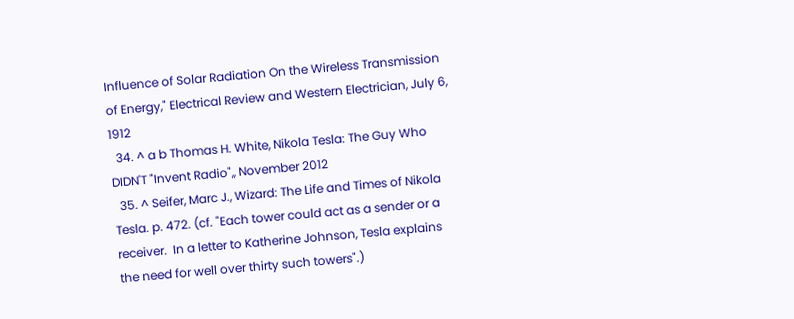Influence of Solar Radiation On the Wireless Transmission of Energy," Electrical Review and Western Electrician, July 6, 1912
  34. ^ a b Thomas H. White, Nikola Tesla: The Guy Who DIDN'T "Invent Radio",, November 2012
  35. ^ Seifer, Marc J., Wizard: The Life and Times of Nikola Tesla. p. 472. (cf. "Each tower could act as a sender or a receiver.  In a letter to Katherine Johnson, Tesla explains the need for well over thirty such towers".)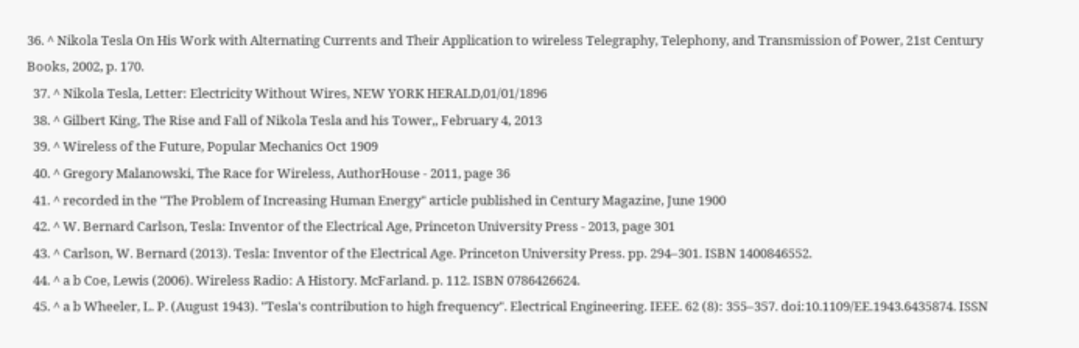36. ^ Nikola Tesla On His Work with Alternating Currents and Their Application to wireless Telegraphy, Telephony, and Transmission of Power, 21st Century Books, 2002, p. 170.
  37. ^ Nikola Tesla, Letter: Electricity Without Wires, NEW YORK HERALD,01/01/1896
  38. ^ Gilbert King, The Rise and Fall of Nikola Tesla and his Tower,, February 4, 2013
  39. ^ Wireless of the Future, Popular Mechanics Oct 1909
  40. ^ Gregory Malanowski, The Race for Wireless, AuthorHouse - 2011, page 36
  41. ^ recorded in the "The Problem of Increasing Human Energy" article published in Century Magazine, June 1900
  42. ^ W. Bernard Carlson, Tesla: Inventor of the Electrical Age, Princeton University Press - 2013, page 301
  43. ^ Carlson, W. Bernard (2013). Tesla: Inventor of the Electrical Age. Princeton University Press. pp. 294–301. ISBN 1400846552.
  44. ^ a b Coe, Lewis (2006). Wireless Radio: A History. McFarland. p. 112. ISBN 0786426624.
  45. ^ a b Wheeler, L. P. (August 1943). "Tesla's contribution to high frequency". Electrical Engineering. IEEE. 62 (8): 355–357. doi:10.1109/EE.1943.6435874. ISSN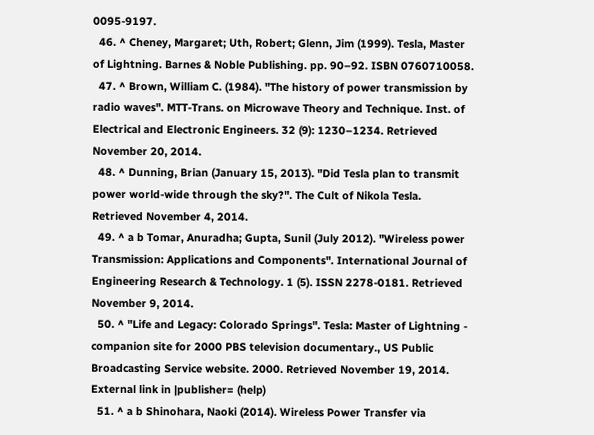0095-9197.
  46. ^ Cheney, Margaret; Uth, Robert; Glenn, Jim (1999). Tesla, Master of Lightning. Barnes & Noble Publishing. pp. 90–92. ISBN 0760710058.
  47. ^ Brown, William C. (1984). "The history of power transmission by radio waves". MTT-Trans. on Microwave Theory and Technique. Inst. of Electrical and Electronic Engineers. 32 (9): 1230–1234. Retrieved November 20, 2014.
  48. ^ Dunning, Brian (January 15, 2013). "Did Tesla plan to transmit power world-wide through the sky?". The Cult of Nikola Tesla. Retrieved November 4, 2014.
  49. ^ a b Tomar, Anuradha; Gupta, Sunil (July 2012). "Wireless power Transmission: Applications and Components". International Journal of Engineering Research & Technology. 1 (5). ISSN 2278-0181. Retrieved November 9, 2014.
  50. ^ "Life and Legacy: Colorado Springs". Tesla: Master of Lightning - companion site for 2000 PBS television documentary., US Public Broadcasting Service website. 2000. Retrieved November 19, 2014.  External link in |publisher= (help)
  51. ^ a b Shinohara, Naoki (2014). Wireless Power Transfer via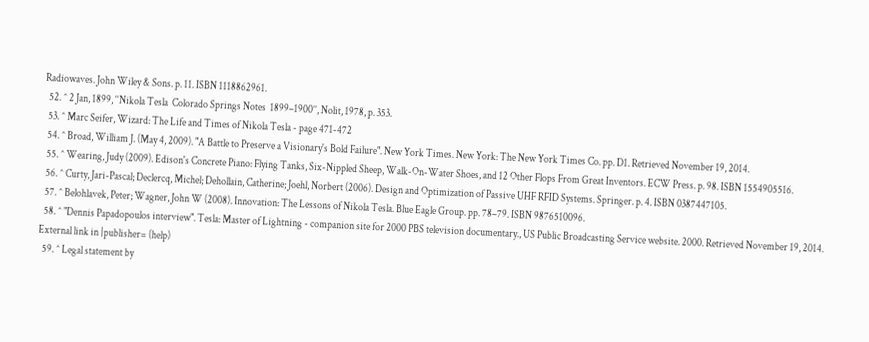Radiowaves. John Wiley & Sons. p. 11. ISBN 1118862961.
  52. ^ 2 Jan, 1899, ‘‘Nikola Tesla  Colorado Springs Notes  1899–1900’’, Nolit, 1978, p. 353.
  53. ^ Marc Seifer, Wizard: The Life and Times of Nikola Tesla - page 471-472
  54. ^ Broad, William J. (May 4, 2009). "A Battle to Preserve a Visionary's Bold Failure". New York Times. New York: The New York Times Co. pp. D1. Retrieved November 19, 2014.
  55. ^ Wearing, Judy (2009). Edison's Concrete Piano: Flying Tanks, Six-Nippled Sheep, Walk-On-Water Shoes, and 12 Other Flops From Great Inventors. ECW Press. p. 98. ISBN 1554905516.
  56. ^ Curty, Jari-Pascal; Declercq, Michel; Dehollain, Catherine; Joehl, Norbert (2006). Design and Optimization of Passive UHF RFID Systems. Springer. p. 4. ISBN 0387447105.
  57. ^ Belohlavek, Peter; Wagner, John W (2008). Innovation: The Lessons of Nikola Tesla. Blue Eagle Group. pp. 78–79. ISBN 9876510096.
  58. ^ "Dennis Papadopoulos interview". Tesla: Master of Lightning - companion site for 2000 PBS television documentary., US Public Broadcasting Service website. 2000. Retrieved November 19, 2014.  External link in |publisher= (help)
  59. ^ Legal statement by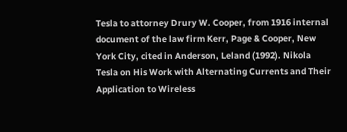Tesla to attorney Drury W. Cooper, from 1916 internal document of the law firm Kerr, Page & Cooper, New York City, cited in Anderson, Leland (1992). Nikola Tesla on His Work with Alternating Currents and Their Application to Wireless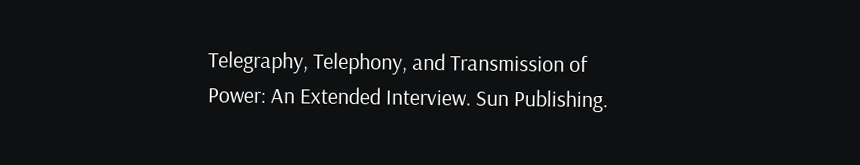Telegraphy, Telephony, and Transmission of Power: An Extended Interview. Sun Publishing.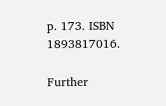p. 173. ISBN 1893817016.

Further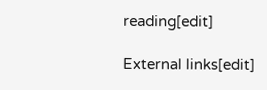reading[edit]

External links[edit]